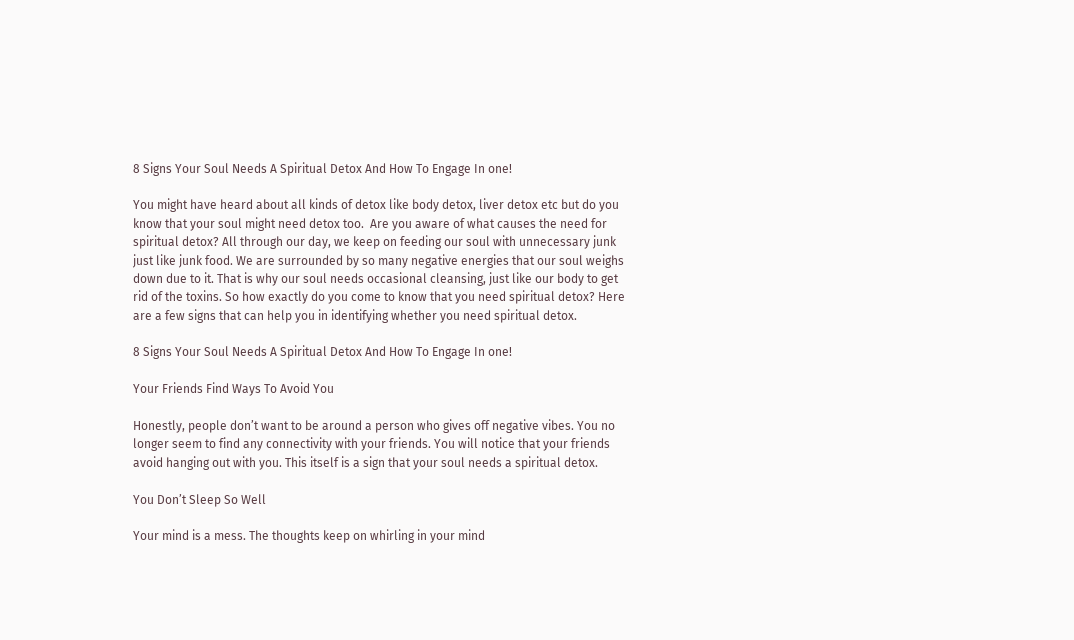8 Signs Your Soul Needs A Spiritual Detox And How To Engage In one!

You might have heard about all kinds of detox like body detox, liver detox etc but do you know that your soul might need detox too.  Are you aware of what causes the need for spiritual detox? All through our day, we keep on feeding our soul with unnecessary junk just like junk food. We are surrounded by so many negative energies that our soul weighs down due to it. That is why our soul needs occasional cleansing, just like our body to get rid of the toxins. So how exactly do you come to know that you need spiritual detox? Here are a few signs that can help you in identifying whether you need spiritual detox.

8 Signs Your Soul Needs A Spiritual Detox And How To Engage In one!

Your Friends Find Ways To Avoid You

Honestly, people don’t want to be around a person who gives off negative vibes. You no longer seem to find any connectivity with your friends. You will notice that your friends avoid hanging out with you. This itself is a sign that your soul needs a spiritual detox.

You Don’t Sleep So Well

Your mind is a mess. The thoughts keep on whirling in your mind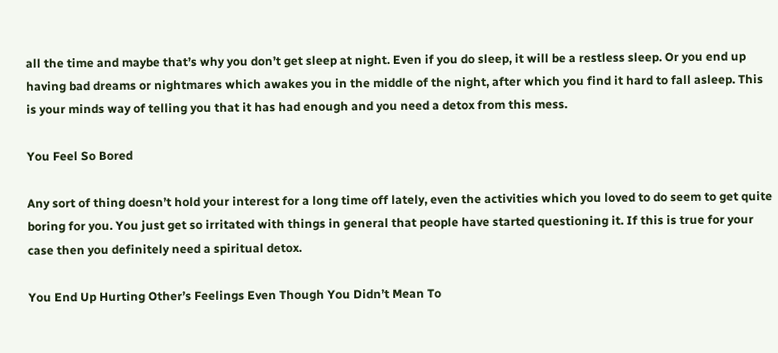all the time and maybe that’s why you don’t get sleep at night. Even if you do sleep, it will be a restless sleep. Or you end up having bad dreams or nightmares which awakes you in the middle of the night, after which you find it hard to fall asleep. This is your minds way of telling you that it has had enough and you need a detox from this mess.

You Feel So Bored

Any sort of thing doesn’t hold your interest for a long time off lately, even the activities which you loved to do seem to get quite boring for you. You just get so irritated with things in general that people have started questioning it. If this is true for your case then you definitely need a spiritual detox.

You End Up Hurting Other’s Feelings Even Though You Didn’t Mean To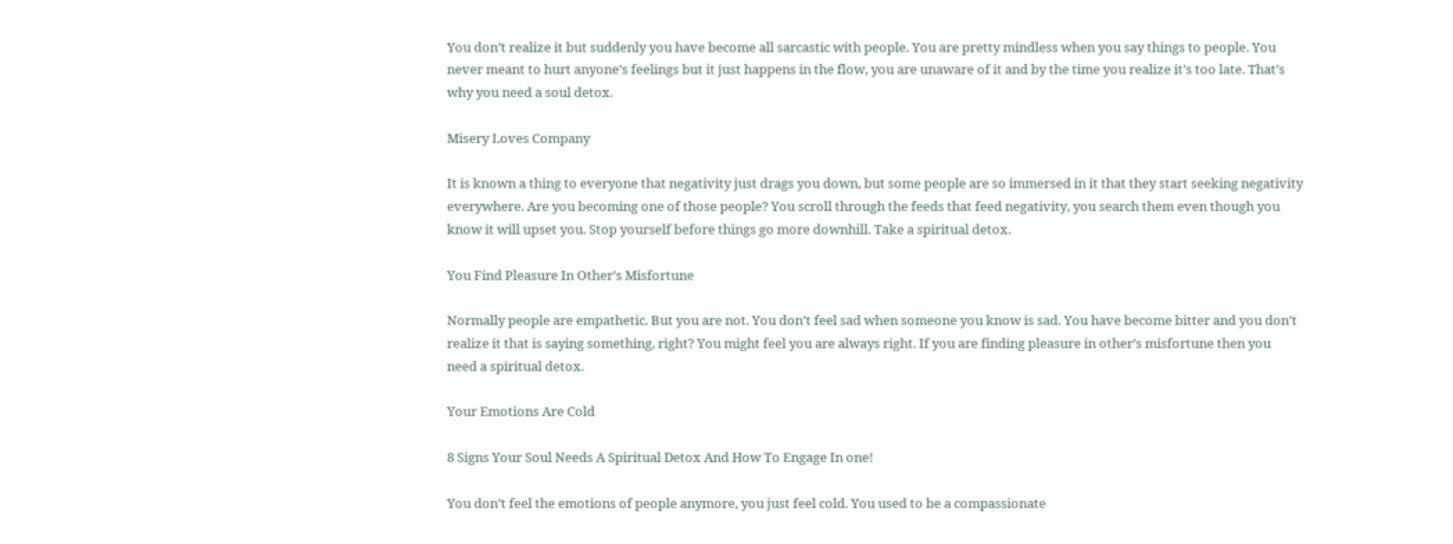You don’t realize it but suddenly you have become all sarcastic with people. You are pretty mindless when you say things to people. You never meant to hurt anyone’s feelings but it just happens in the flow, you are unaware of it and by the time you realize it’s too late. That’s why you need a soul detox.

Misery Loves Company

It is known a thing to everyone that negativity just drags you down, but some people are so immersed in it that they start seeking negativity everywhere. Are you becoming one of those people? You scroll through the feeds that feed negativity, you search them even though you know it will upset you. Stop yourself before things go more downhill. Take a spiritual detox.

You Find Pleasure In Other’s Misfortune

Normally people are empathetic. But you are not. You don’t feel sad when someone you know is sad. You have become bitter and you don’t realize it that is saying something, right? You might feel you are always right. If you are finding pleasure in other’s misfortune then you need a spiritual detox.

Your Emotions Are Cold

8 Signs Your Soul Needs A Spiritual Detox And How To Engage In one!

You don’t feel the emotions of people anymore, you just feel cold. You used to be a compassionate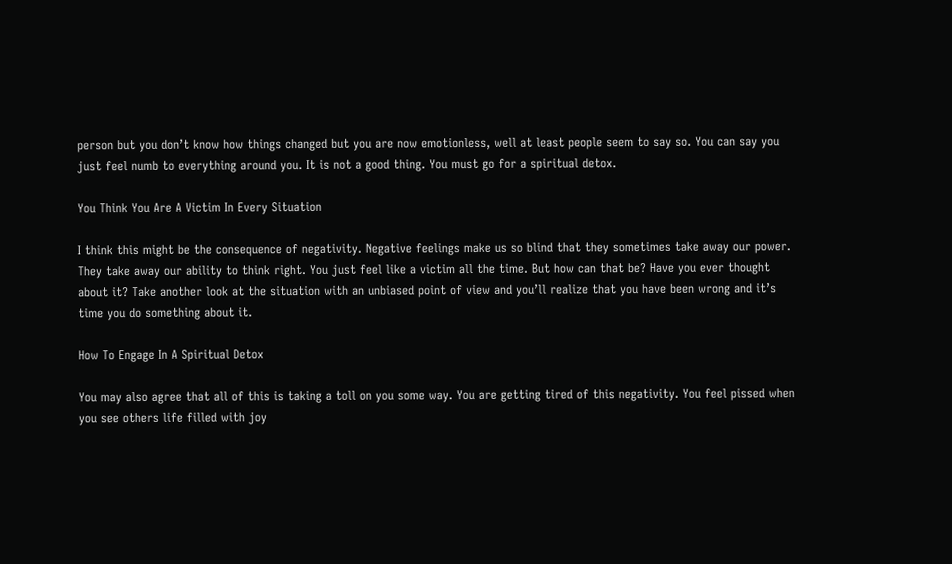person but you don’t know how things changed but you are now emotionless, well at least people seem to say so. You can say you just feel numb to everything around you. It is not a good thing. You must go for a spiritual detox.

You Think You Are A Victim In Every Situation

I think this might be the consequence of negativity. Negative feelings make us so blind that they sometimes take away our power. They take away our ability to think right. You just feel like a victim all the time. But how can that be? Have you ever thought about it? Take another look at the situation with an unbiased point of view and you’ll realize that you have been wrong and it’s time you do something about it.

How To Engage In A Spiritual Detox

You may also agree that all of this is taking a toll on you some way. You are getting tired of this negativity. You feel pissed when you see others life filled with joy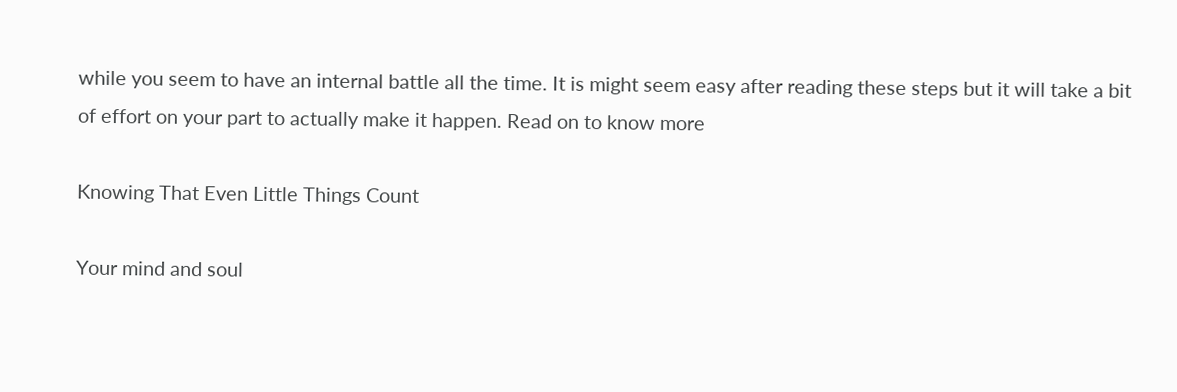while you seem to have an internal battle all the time. It is might seem easy after reading these steps but it will take a bit of effort on your part to actually make it happen. Read on to know more

Knowing That Even Little Things Count

Your mind and soul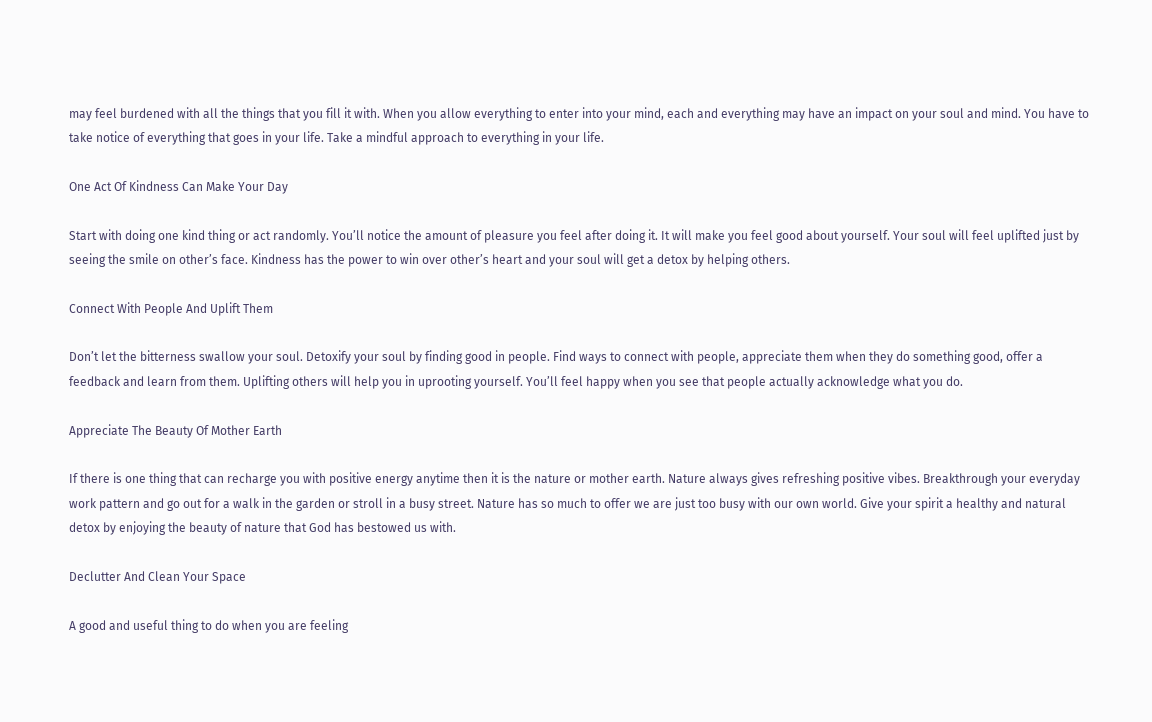may feel burdened with all the things that you fill it with. When you allow everything to enter into your mind, each and everything may have an impact on your soul and mind. You have to take notice of everything that goes in your life. Take a mindful approach to everything in your life.

One Act Of Kindness Can Make Your Day

Start with doing one kind thing or act randomly. You’ll notice the amount of pleasure you feel after doing it. It will make you feel good about yourself. Your soul will feel uplifted just by seeing the smile on other’s face. Kindness has the power to win over other’s heart and your soul will get a detox by helping others.

Connect With People And Uplift Them

Don’t let the bitterness swallow your soul. Detoxify your soul by finding good in people. Find ways to connect with people, appreciate them when they do something good, offer a feedback and learn from them. Uplifting others will help you in uprooting yourself. You’ll feel happy when you see that people actually acknowledge what you do.

Appreciate The Beauty Of Mother Earth

If there is one thing that can recharge you with positive energy anytime then it is the nature or mother earth. Nature always gives refreshing positive vibes. Breakthrough your everyday work pattern and go out for a walk in the garden or stroll in a busy street. Nature has so much to offer we are just too busy with our own world. Give your spirit a healthy and natural detox by enjoying the beauty of nature that God has bestowed us with.

Declutter And Clean Your Space

A good and useful thing to do when you are feeling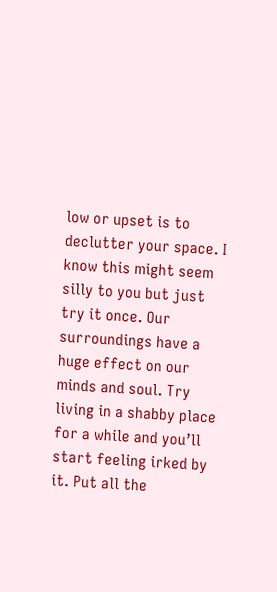low or upset is to declutter your space. I know this might seem silly to you but just try it once. Our surroundings have a huge effect on our minds and soul. Try living in a shabby place for a while and you’ll start feeling irked by it. Put all the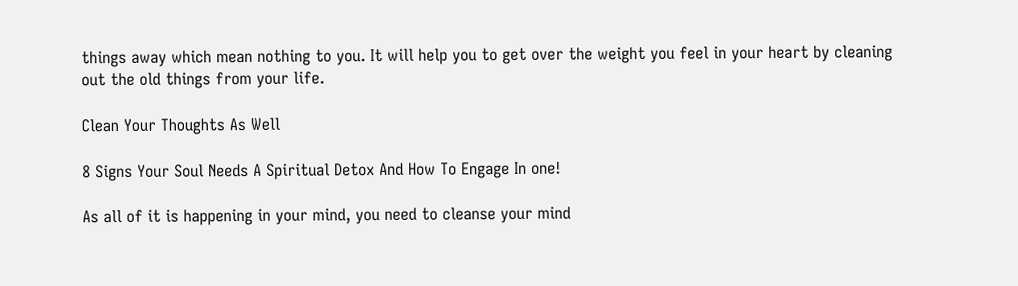things away which mean nothing to you. It will help you to get over the weight you feel in your heart by cleaning out the old things from your life.

Clean Your Thoughts As Well

8 Signs Your Soul Needs A Spiritual Detox And How To Engage In one!

As all of it is happening in your mind, you need to cleanse your mind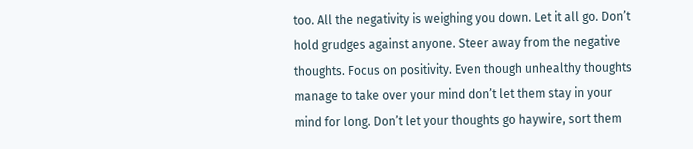too. All the negativity is weighing you down. Let it all go. Don’t hold grudges against anyone. Steer away from the negative thoughts. Focus on positivity. Even though unhealthy thoughts manage to take over your mind don’t let them stay in your mind for long. Don’t let your thoughts go haywire, sort them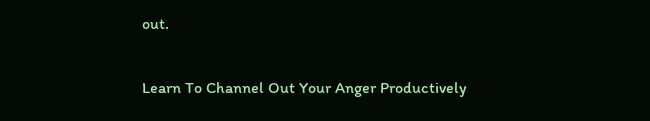out.

Learn To Channel Out Your Anger Productively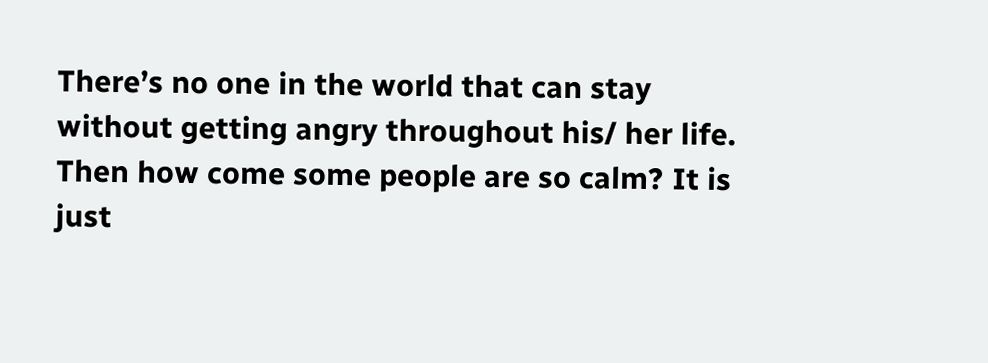There’s no one in the world that can stay without getting angry throughout his/ her life. Then how come some people are so calm? It is just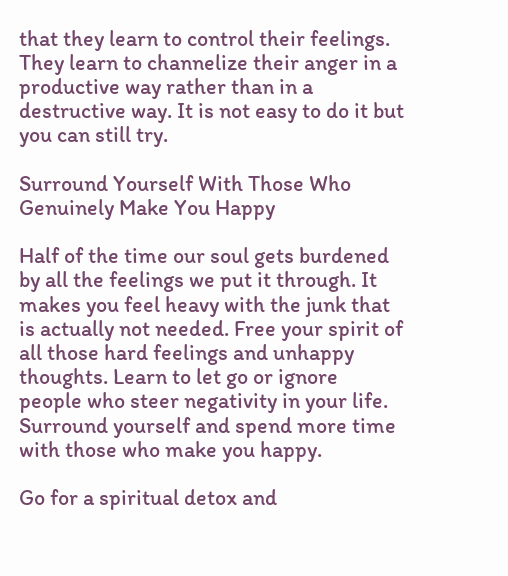that they learn to control their feelings. They learn to channelize their anger in a productive way rather than in a destructive way. It is not easy to do it but you can still try.

Surround Yourself With Those Who Genuinely Make You Happy

Half of the time our soul gets burdened by all the feelings we put it through. It makes you feel heavy with the junk that is actually not needed. Free your spirit of all those hard feelings and unhappy thoughts. Learn to let go or ignore people who steer negativity in your life. Surround yourself and spend more time with those who make you happy.

Go for a spiritual detox and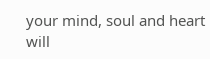your mind, soul and heart will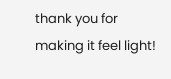thank you for making it feel light!